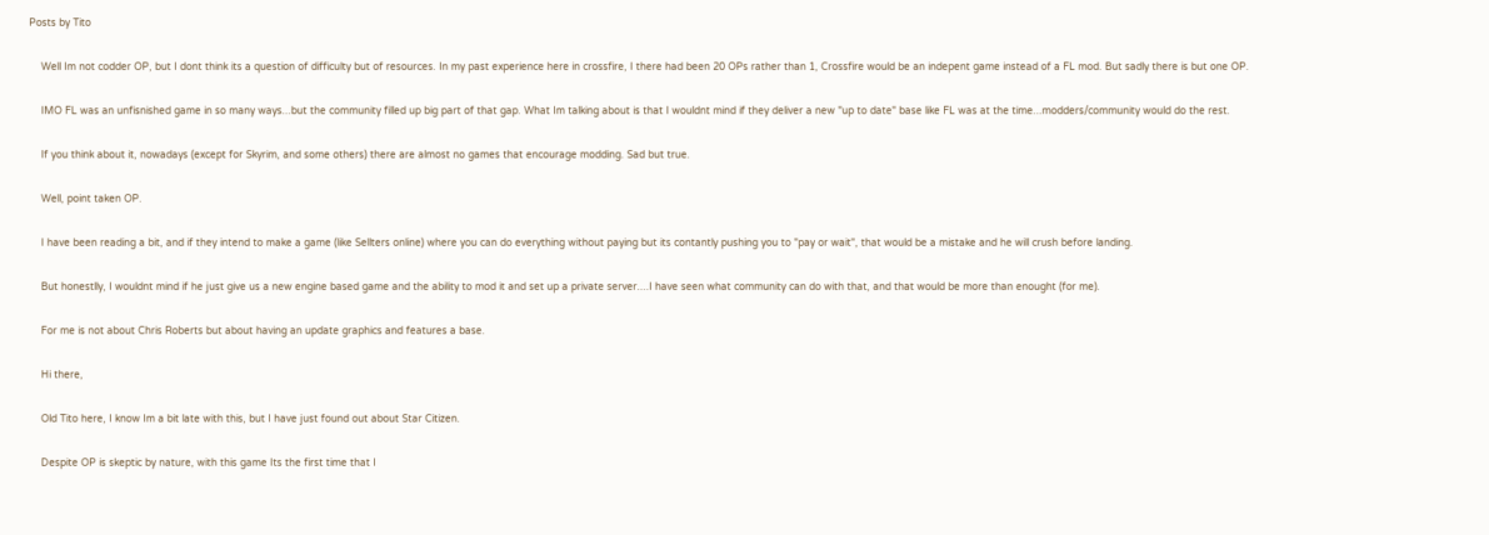Posts by Tito

    Well Im not codder OP, but I dont think its a question of difficulty but of resources. In my past experience here in crossfire, I there had been 20 OPs rather than 1, Crossfire would be an indepent game instead of a FL mod. But sadly there is but one OP.

    IMO FL was an unfisnished game in so many ways...but the community filled up big part of that gap. What Im talking about is that I wouldnt mind if they deliver a new "up to date" base like FL was at the time...modders/community would do the rest.

    If you think about it, nowadays (except for Skyrim, and some others) there are almost no games that encourage modding. Sad but true.

    Well, point taken OP.

    I have been reading a bit, and if they intend to make a game (like Sellters online) where you can do everything without paying but its contantly pushing you to "pay or wait", that would be a mistake and he will crush before landing.

    But honestlly, I wouldnt mind if he just give us a new engine based game and the ability to mod it and set up a private server....I have seen what community can do with that, and that would be more than enought (for me).

    For me is not about Chris Roberts but about having an update graphics and features a base.

    Hi there,

    Old Tito here, I know Im a bit late with this, but I have just found out about Star Citizen.

    Despite OP is skeptic by nature, with this game Its the first time that I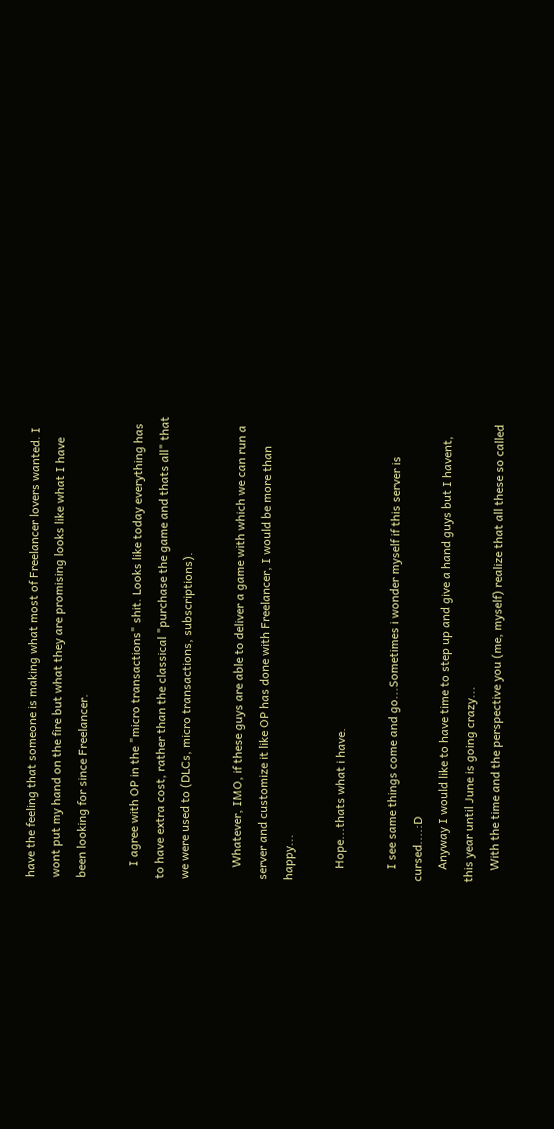have the feeling that someone is making what most of Freelancer lovers wanted. I wont put my hand on the fire but what they are promising looks like what I have been looking for since Freelancer.

    I agree with OP in the "micro transactions" shit. Looks like today everything has to have extra cost, rather than the classical "purchase the game and thats all" that we were used to (DLCs, micro transactions, subscriptions).

    Whatever, IMO, if these guys are able to deliver a game with which we can run a server and customize it like OP has done with Freelancer, I would be more than happy...

    Hope...thats what i have.

    I see same things come and go...Sometimes i wonder myself if this server is cursed....:D
    Anyway I would like to have time to step up and give a hand guys but I havent, this year until June is going crazy...
    With the time and the perspective you (me, myself) realize that all these so called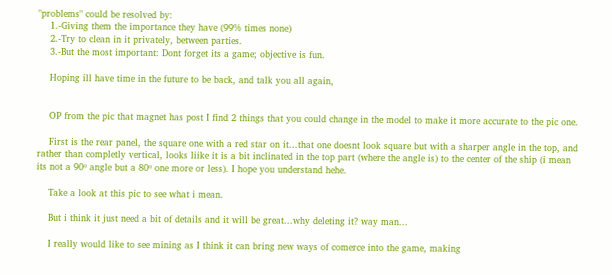"problems" could be resolved by:
    1.-Giving them the importance they have (99% times none)
    2.-Try to clean in it privately, between parties.
    3.-But the most important: Dont forget its a game; objective is fun.

    Hoping ill have time in the future to be back, and talk you all again,


    OP from the pic that magnet has post I find 2 things that you could change in the model to make it more accurate to the pic one.

    First is the rear panel, the square one with a red star on it...that one doesnt look square but with a sharper angle in the top, and rather than completly vertical, looks liike it is a bit inclinated in the top part (where the angle is) to the center of the ship (i mean its not a 90º angle but a 80º one more or less). I hope you understand hehe.

    Take a look at this pic to see what i mean.

    But i think it just need a bit of details and it will be great...why deleting it? way man...

    I really would like to see mining as I think it can bring new ways of comerce into the game, making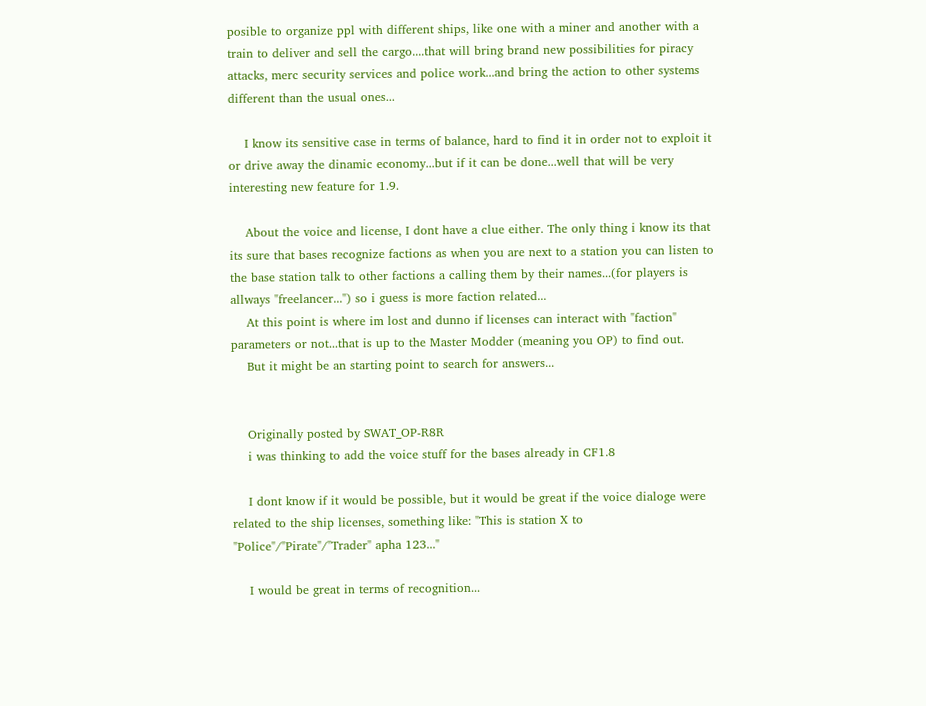posible to organize ppl with different ships, like one with a miner and another with a train to deliver and sell the cargo....that will bring brand new possibilities for piracy attacks, merc security services and police work...and bring the action to other systems different than the usual ones...

    I know its sensitive case in terms of balance, hard to find it in order not to exploit it or drive away the dinamic economy...but if it can be done...well that will be very interesting new feature for 1.9.

    About the voice and license, I dont have a clue either. The only thing i know its that its sure that bases recognize factions as when you are next to a station you can listen to the base station talk to other factions a calling them by their names...(for players is allways "freelancer...") so i guess is more faction related...
    At this point is where im lost and dunno if licenses can interact with "faction" parameters or not...that is up to the Master Modder (meaning you OP) to find out.
    But it might be an starting point to search for answers...


    Originally posted by SWAT_OP-R8R
    i was thinking to add the voice stuff for the bases already in CF1.8

    I dont know if it would be possible, but it would be great if the voice dialoge were related to the ship licenses, something like: "This is station X to "Police"/"Pirate"/"Trader" apha 123..."

    I would be great in terms of recognition...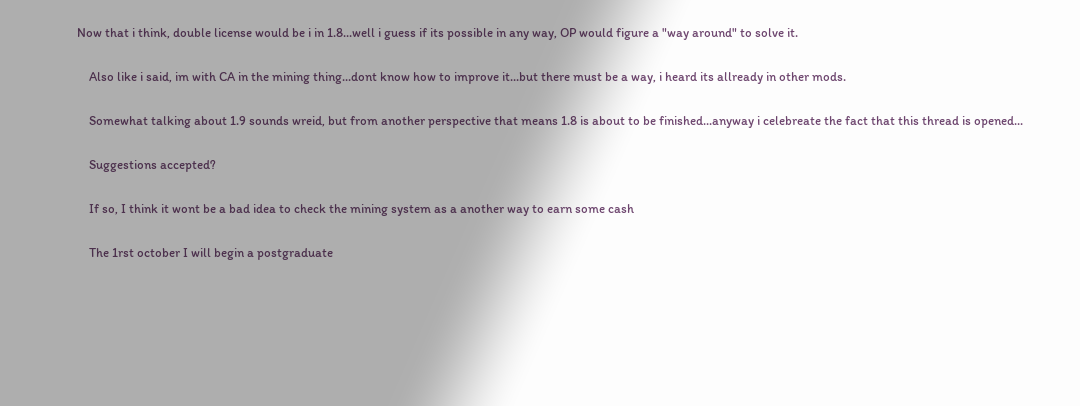Now that i think, double license would be i in 1.8...well i guess if its possible in any way, OP would figure a "way around" to solve it.

    Also like i said, im with CA in the mining thing...dont know how to improve it...but there must be a way, i heard its allready in other mods.

    Somewhat talking about 1.9 sounds wreid, but from another perspective that means 1.8 is about to be finished...anyway i celebreate the fact that this thread is opened...

    Suggestions accepted?

    If so, I think it wont be a bad idea to check the mining system as a another way to earn some cash

    The 1rst october I will begin a postgraduate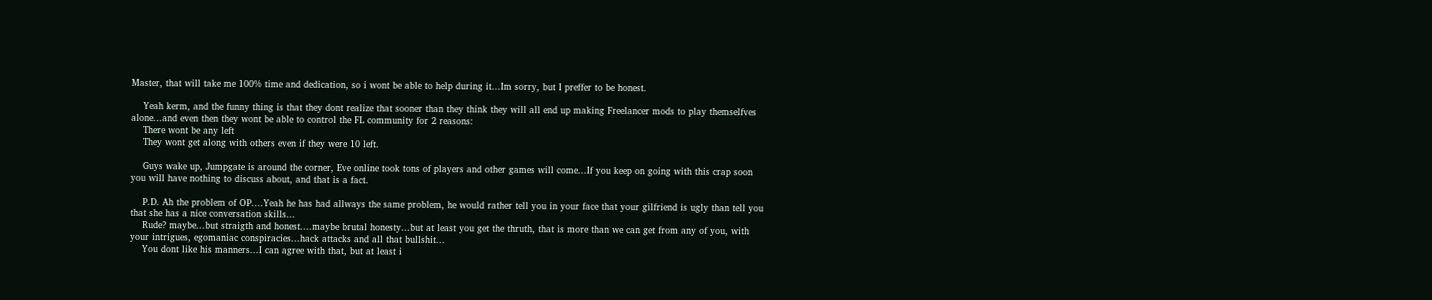Master, that will take me 100% time and dedication, so i wont be able to help during it...Im sorry, but I preffer to be honest.

    Yeah kerm, and the funny thing is that they dont realize that sooner than they think they will all end up making Freelancer mods to play themselfves alone...and even then they wont be able to control the FL community for 2 reasons:
    There wont be any left
    They wont get along with others even if they were 10 left.

    Guys wake up, Jumpgate is around the corner, Eve online took tons of players and other games will come...If you keep on going with this crap soon you will have nothing to discuss about, and that is a fact.

    P.D. Ah the problem of OP....Yeah he has had allways the same problem, he would rather tell you in your face that your gilfriend is ugly than tell you that she has a nice conversation skills...
    Rude? maybe...but straigth and honest....maybe brutal honesty...but at least you get the thruth, that is more than we can get from any of you, with your intrigues, egomaniac conspiracies...hack attacks and all that bullshit...
    You dont like his manners...I can agree with that, but at least i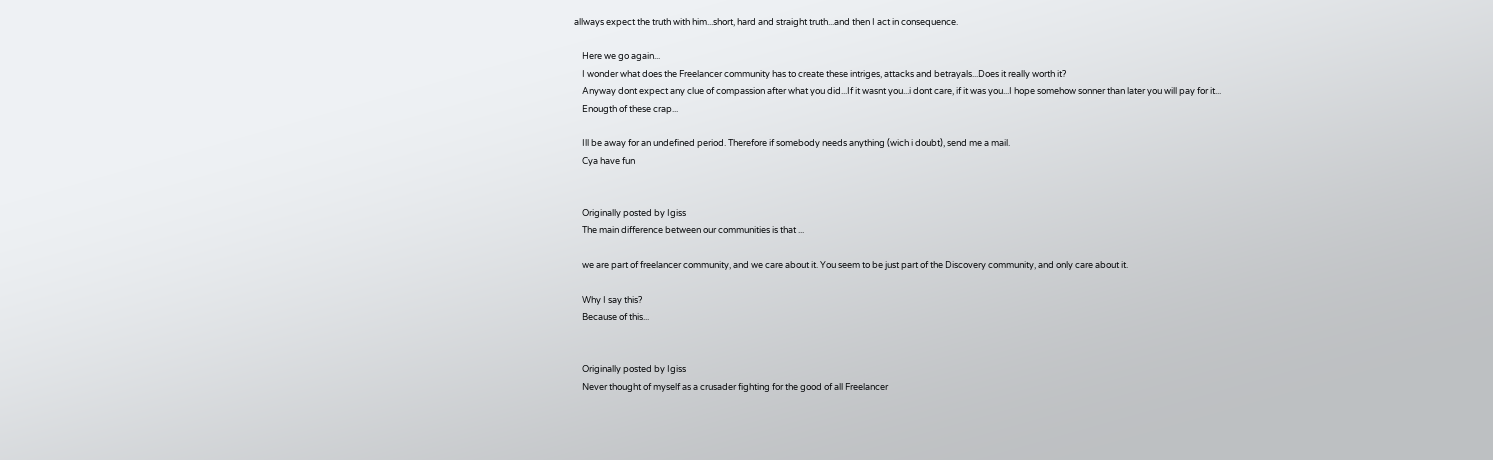allways expect the truth with him...short, hard and straight truth...and then I act in consequence.

    Here we go again...
    I wonder what does the Freelancer community has to create these intriges, attacks and betrayals...Does it really worth it?
    Anyway dont expect any clue of compassion after what you did...If it wasnt you...i dont care, if it was you...I hope somehow sonner than later you will pay for it...
    Enougth of these crap...

    Ill be away for an undefined period. Therefore if somebody needs anything (wich i doubt), send me a mail.
    Cya have fun


    Originally posted by Igiss
    The main difference between our communities is that ...

    we are part of freelancer community, and we care about it. You seem to be just part of the Discovery community, and only care about it.

    Why I say this?
    Because of this...


    Originally posted by Igiss
    Never thought of myself as a crusader fighting for the good of all Freelancer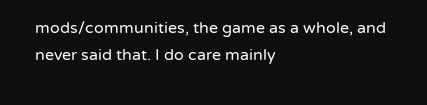mods/communities, the game as a whole, and never said that. I do care mainly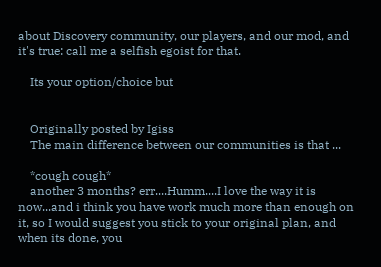about Discovery community, our players, and our mod, and it's true: call me a selfish egoist for that.

    Its your option/choice but


    Originally posted by Igiss
    The main difference between our communities is that ...

    *cough cough*
    another 3 months? err....Humm....I love the way it is now...and i think you have work much more than enough on it, so I would suggest you stick to your original plan, and when its done, you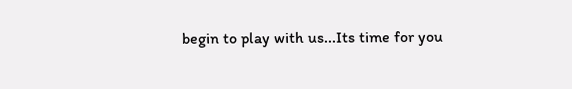begin to play with us...Its time for you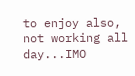to enjoy also, not working all day...IMO